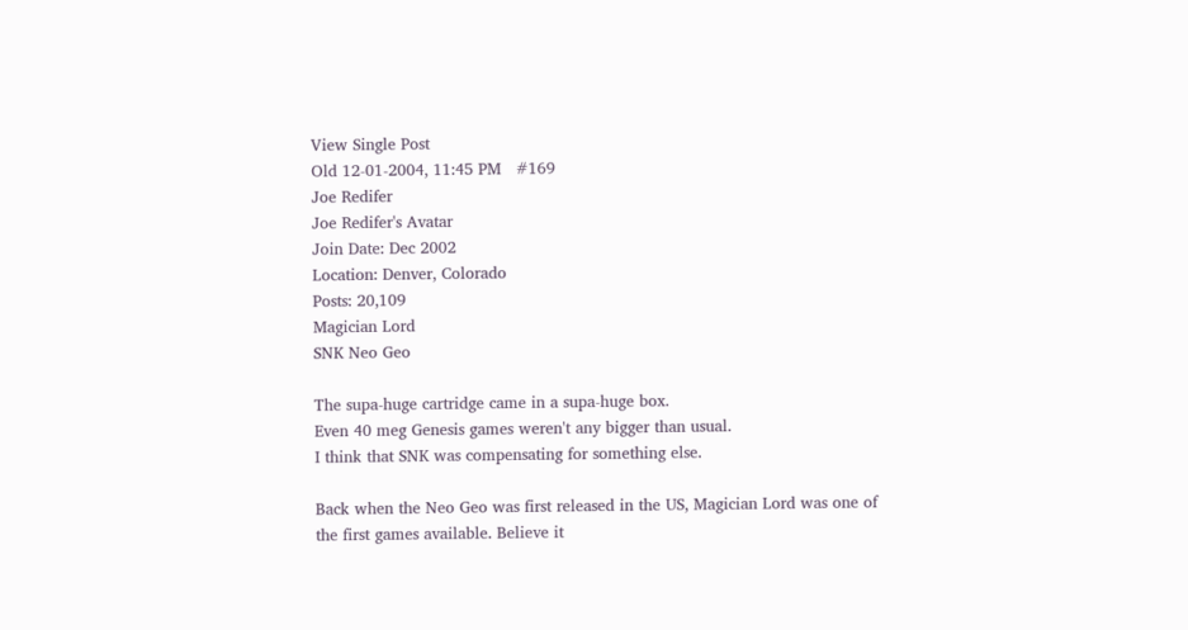View Single Post
Old 12-01-2004, 11:45 PM   #169
Joe Redifer
Joe Redifer's Avatar
Join Date: Dec 2002
Location: Denver, Colorado
Posts: 20,109
Magician Lord
SNK Neo Geo

The supa-huge cartridge came in a supa-huge box.
Even 40 meg Genesis games weren't any bigger than usual.
I think that SNK was compensating for something else.

Back when the Neo Geo was first released in the US, Magician Lord was one of the first games available. Believe it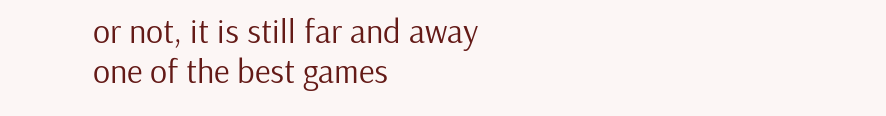or not, it is still far and away one of the best games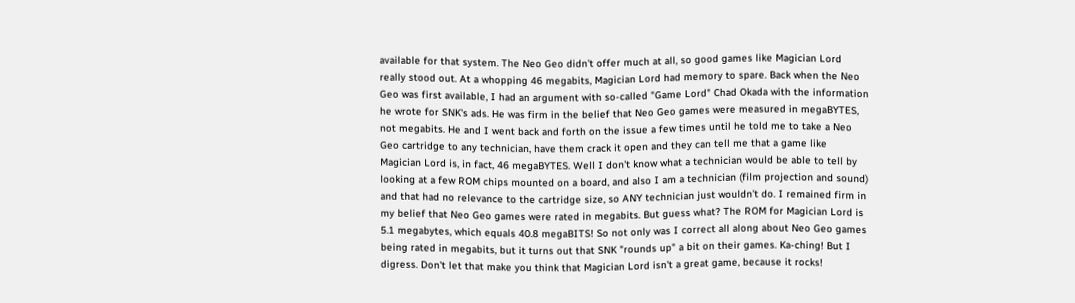available for that system. The Neo Geo didn't offer much at all, so good games like Magician Lord really stood out. At a whopping 46 megabits, Magician Lord had memory to spare. Back when the Neo Geo was first available, I had an argument with so-called "Game Lord" Chad Okada with the information he wrote for SNK's ads. He was firm in the belief that Neo Geo games were measured in megaBYTES, not megabits. He and I went back and forth on the issue a few times until he told me to take a Neo Geo cartridge to any technician, have them crack it open and they can tell me that a game like Magician Lord is, in fact, 46 megaBYTES. Well I don't know what a technician would be able to tell by looking at a few ROM chips mounted on a board, and also I am a technician (film projection and sound) and that had no relevance to the cartridge size, so ANY technician just wouldn't do. I remained firm in my belief that Neo Geo games were rated in megabits. But guess what? The ROM for Magician Lord is 5.1 megabytes, which equals 40.8 megaBITS! So not only was I correct all along about Neo Geo games being rated in megabits, but it turns out that SNK "rounds up" a bit on their games. Ka-ching! But I digress. Don't let that make you think that Magician Lord isn't a great game, because it rocks!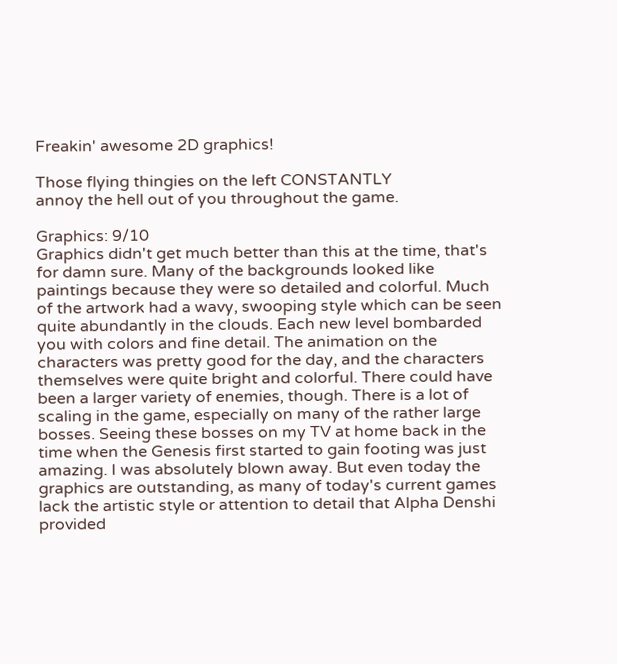Freakin' awesome 2D graphics!

Those flying thingies on the left CONSTANTLY
annoy the hell out of you throughout the game.

Graphics: 9/10
Graphics didn't get much better than this at the time, that's for damn sure. Many of the backgrounds looked like paintings because they were so detailed and colorful. Much of the artwork had a wavy, swooping style which can be seen quite abundantly in the clouds. Each new level bombarded you with colors and fine detail. The animation on the characters was pretty good for the day, and the characters themselves were quite bright and colorful. There could have been a larger variety of enemies, though. There is a lot of scaling in the game, especially on many of the rather large bosses. Seeing these bosses on my TV at home back in the time when the Genesis first started to gain footing was just amazing. I was absolutely blown away. But even today the graphics are outstanding, as many of today's current games lack the artistic style or attention to detail that Alpha Denshi provided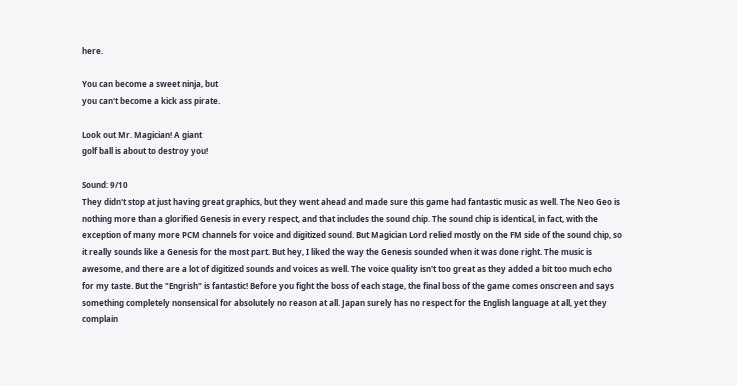here.

You can become a sweet ninja, but
you can't become a kick ass pirate.

Look out Mr. Magician! A giant
golf ball is about to destroy you!

Sound: 9/10
They didn't stop at just having great graphics, but they went ahead and made sure this game had fantastic music as well. The Neo Geo is nothing more than a glorified Genesis in every respect, and that includes the sound chip. The sound chip is identical, in fact, with the exception of many more PCM channels for voice and digitized sound. But Magician Lord relied mostly on the FM side of the sound chip, so it really sounds like a Genesis for the most part. But hey, I liked the way the Genesis sounded when it was done right. The music is awesome, and there are a lot of digitized sounds and voices as well. The voice quality isn't too great as they added a bit too much echo for my taste. But the "Engrish" is fantastic! Before you fight the boss of each stage, the final boss of the game comes onscreen and says something completely nonsensical for absolutely no reason at all. Japan surely has no respect for the English language at all, yet they complain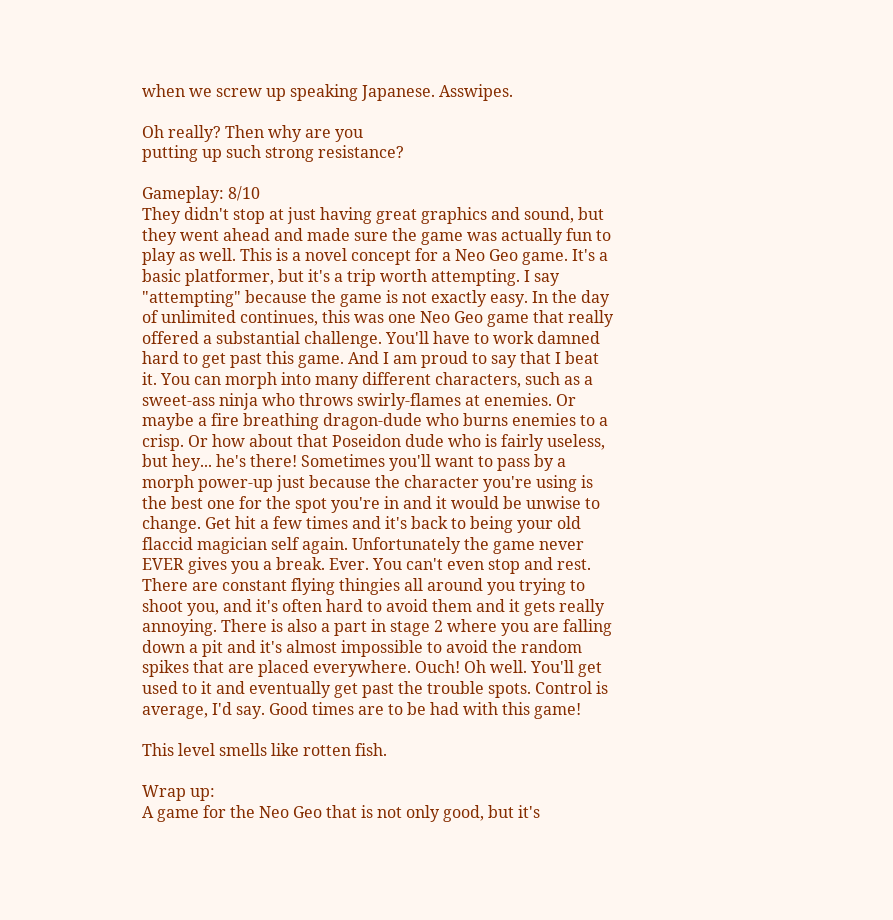when we screw up speaking Japanese. Asswipes.

Oh really? Then why are you
putting up such strong resistance?

Gameplay: 8/10
They didn't stop at just having great graphics and sound, but they went ahead and made sure the game was actually fun to play as well. This is a novel concept for a Neo Geo game. It's a basic platformer, but it's a trip worth attempting. I say "attempting" because the game is not exactly easy. In the day of unlimited continues, this was one Neo Geo game that really offered a substantial challenge. You'll have to work damned hard to get past this game. And I am proud to say that I beat it. You can morph into many different characters, such as a sweet-ass ninja who throws swirly-flames at enemies. Or maybe a fire breathing dragon-dude who burns enemies to a crisp. Or how about that Poseidon dude who is fairly useless, but hey... he's there! Sometimes you'll want to pass by a morph power-up just because the character you're using is the best one for the spot you're in and it would be unwise to change. Get hit a few times and it's back to being your old flaccid magician self again. Unfortunately the game never EVER gives you a break. Ever. You can't even stop and rest. There are constant flying thingies all around you trying to shoot you, and it's often hard to avoid them and it gets really annoying. There is also a part in stage 2 where you are falling down a pit and it's almost impossible to avoid the random spikes that are placed everywhere. Ouch! Oh well. You'll get used to it and eventually get past the trouble spots. Control is average, I'd say. Good times are to be had with this game!

This level smells like rotten fish.

Wrap up:
A game for the Neo Geo that is not only good, but it's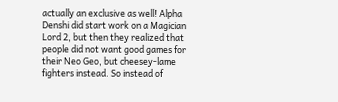actually an exclusive as well! Alpha Denshi did start work on a Magician Lord 2, but then they realized that people did not want good games for their Neo Geo, but cheesey-lame fighters instead. So instead of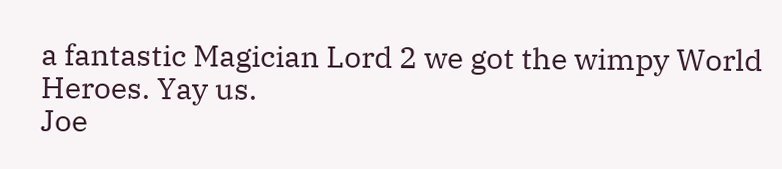a fantastic Magician Lord 2 we got the wimpy World Heroes. Yay us.
Joe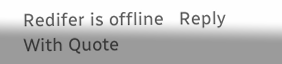Redifer is offline   Reply With Quote